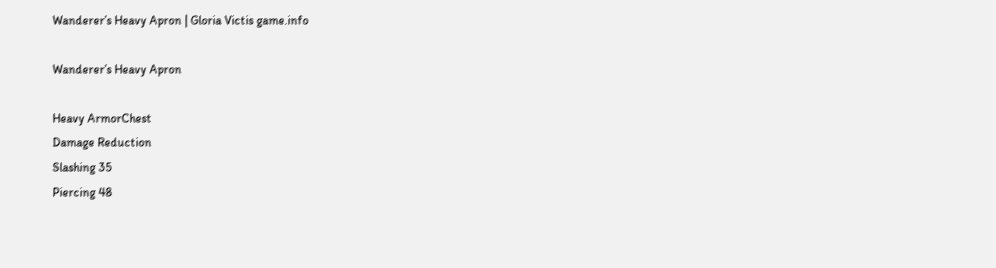Wanderer’s Heavy Apron | Gloria Victis game.info

Wanderer’s Heavy Apron

Heavy ArmorChest
Damage Reduction
Slashing 35
Piercing 48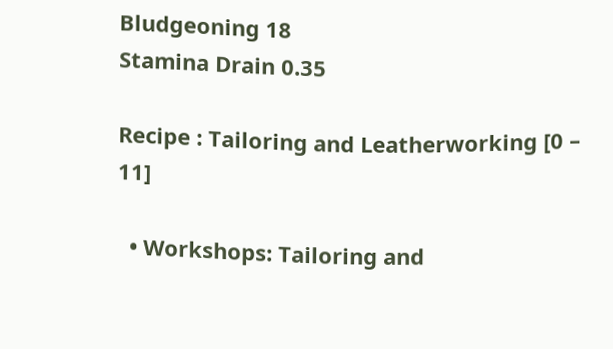Bludgeoning 18
Stamina Drain 0.35

Recipe : Tailoring and Leatherworking [0 – 11]

  • Workshops: Tailoring and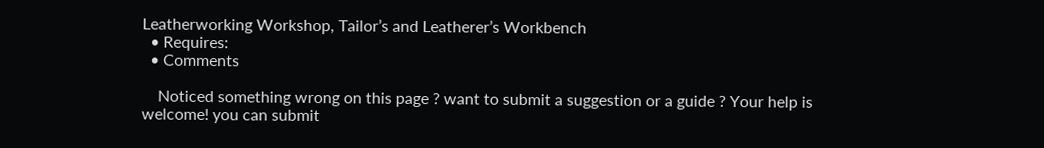Leatherworking Workshop, Tailor’s and Leatherer’s Workbench
  • Requires:
  • Comments

    Noticed something wrong on this page ? want to submit a suggestion or a guide ? Your help is welcome! you can submit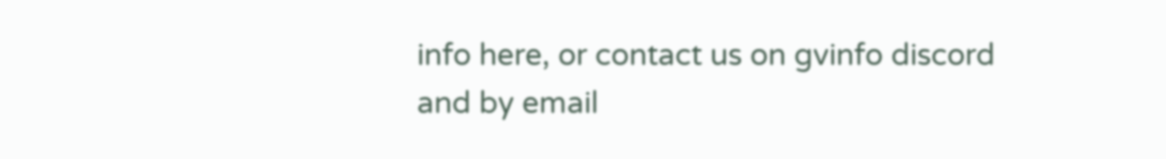info here, or contact us on gvinfo discord and by email